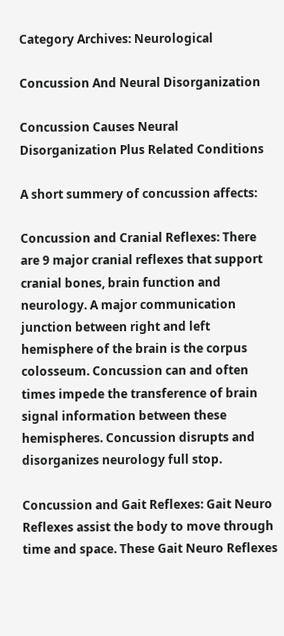Category Archives: Neurological

Concussion And Neural Disorganization

Concussion Causes Neural Disorganization Plus Related Conditions

A short summery of concussion affects:

Concussion and Cranial Reflexes: There are 9 major cranial reflexes that support cranial bones, brain function and neurology. A major communication junction between right and left hemisphere of the brain is the corpus colosseum. Concussion can and often times impede the transference of brain signal information between these hemispheres. Concussion disrupts and disorganizes neurology full stop.

Concussion and Gait Reflexes: Gait Neuro Reflexes assist the body to move through time and space. These Gait Neuro Reflexes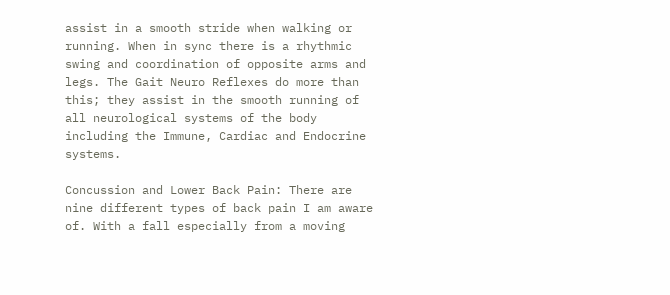assist in a smooth stride when walking or running. When in sync there is a rhythmic swing and coordination of opposite arms and legs. The Gait Neuro Reflexes do more than this; they assist in the smooth running of all neurological systems of the body including the Immune, Cardiac and Endocrine systems.

Concussion and Lower Back Pain: There are nine different types of back pain I am aware of. With a fall especially from a moving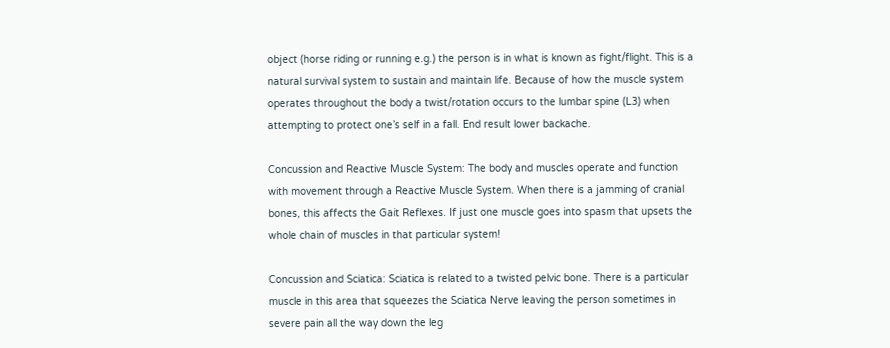object (horse riding or running e.g.) the person is in what is known as fight/flight. This is a natural survival system to sustain and maintain life. Because of how the muscle system operates throughout the body a twist/rotation occurs to the lumbar spine (L3) when attempting to protect one’s self in a fall. End result lower backache.

Concussion and Reactive Muscle System: The body and muscles operate and function with movement through a Reactive Muscle System. When there is a jamming of cranial bones, this affects the Gait Reflexes. If just one muscle goes into spasm that upsets the whole chain of muscles in that particular system!

Concussion and Sciatica: Sciatica is related to a twisted pelvic bone. There is a particular muscle in this area that squeezes the Sciatica Nerve leaving the person sometimes in severe pain all the way down the leg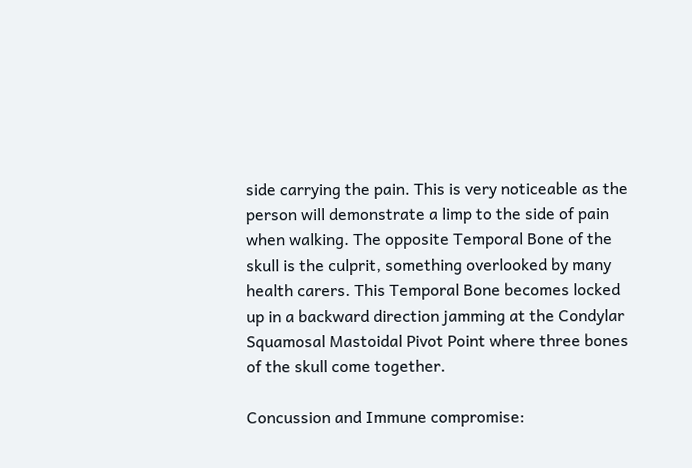side carrying the pain. This is very noticeable as the person will demonstrate a limp to the side of pain when walking. The opposite Temporal Bone of the skull is the culprit, something overlooked by many health carers. This Temporal Bone becomes locked up in a backward direction jamming at the Condylar Squamosal Mastoidal Pivot Point where three bones of the skull come together.

Concussion and Immune compromise: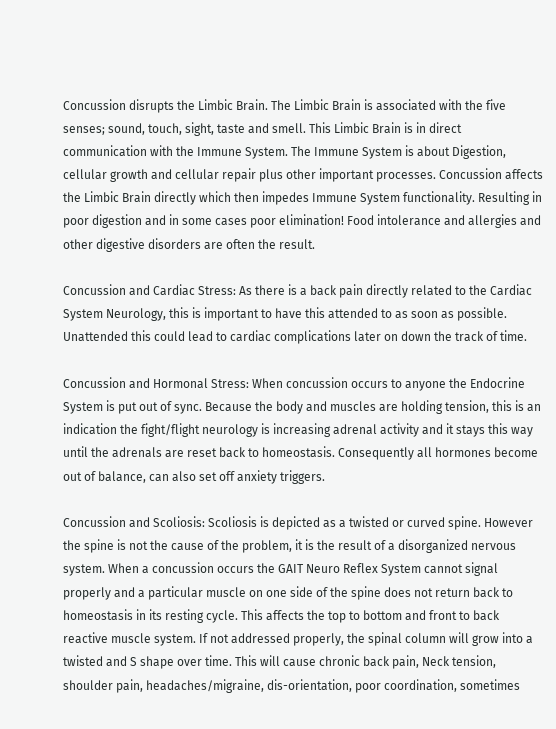Concussion disrupts the Limbic Brain. The Limbic Brain is associated with the five senses; sound, touch, sight, taste and smell. This Limbic Brain is in direct communication with the Immune System. The Immune System is about Digestion, cellular growth and cellular repair plus other important processes. Concussion affects the Limbic Brain directly which then impedes Immune System functionality. Resulting in poor digestion and in some cases poor elimination! Food intolerance and allergies and other digestive disorders are often the result.

Concussion and Cardiac Stress: As there is a back pain directly related to the Cardiac System Neurology, this is important to have this attended to as soon as possible. Unattended this could lead to cardiac complications later on down the track of time.

Concussion and Hormonal Stress: When concussion occurs to anyone the Endocrine System is put out of sync. Because the body and muscles are holding tension, this is an indication the fight/flight neurology is increasing adrenal activity and it stays this way until the adrenals are reset back to homeostasis. Consequently all hormones become out of balance, can also set off anxiety triggers.

Concussion and Scoliosis: Scoliosis is depicted as a twisted or curved spine. However the spine is not the cause of the problem, it is the result of a disorganized nervous system. When a concussion occurs the GAIT Neuro Reflex System cannot signal properly and a particular muscle on one side of the spine does not return back to homeostasis in its resting cycle. This affects the top to bottom and front to back reactive muscle system. If not addressed properly, the spinal column will grow into a twisted and S shape over time. This will cause chronic back pain, Neck tension, shoulder pain, headaches/migraine, dis-orientation, poor coordination, sometimes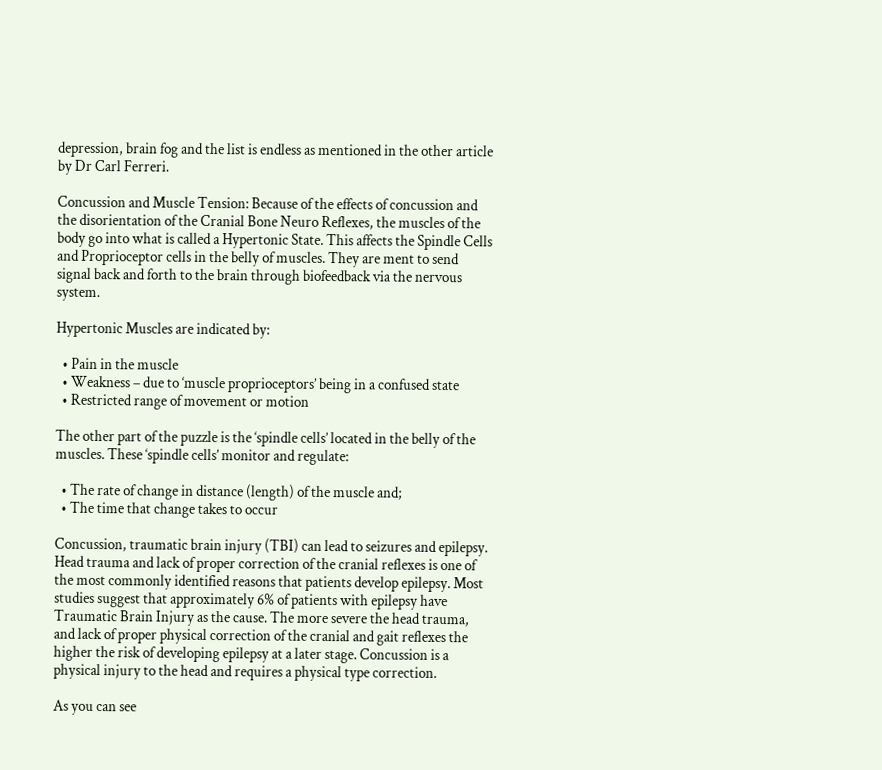depression, brain fog and the list is endless as mentioned in the other article by Dr Carl Ferreri.

Concussion and Muscle Tension: Because of the effects of concussion and the disorientation of the Cranial Bone Neuro Reflexes, the muscles of the body go into what is called a Hypertonic State. This affects the Spindle Cells and Proprioceptor cells in the belly of muscles. They are ment to send signal back and forth to the brain through biofeedback via the nervous system.

Hypertonic Muscles are indicated by:

  • Pain in the muscle
  • Weakness – due to ‘muscle proprioceptors’ being in a confused state
  • Restricted range of movement or motion

The other part of the puzzle is the ‘spindle cells’ located in the belly of the muscles. These ‘spindle cells’ monitor and regulate:

  • The rate of change in distance (length) of the muscle and;
  • The time that change takes to occur

Concussion, traumatic brain injury (TBI) can lead to seizures and epilepsy. Head trauma and lack of proper correction of the cranial reflexes is one of the most commonly identified reasons that patients develop epilepsy. Most studies suggest that approximately 6% of patients with epilepsy have Traumatic Brain Injury as the cause. The more severe the head trauma, and lack of proper physical correction of the cranial and gait reflexes the higher the risk of developing epilepsy at a later stage. Concussion is a physical injury to the head and requires a physical type correction.

As you can see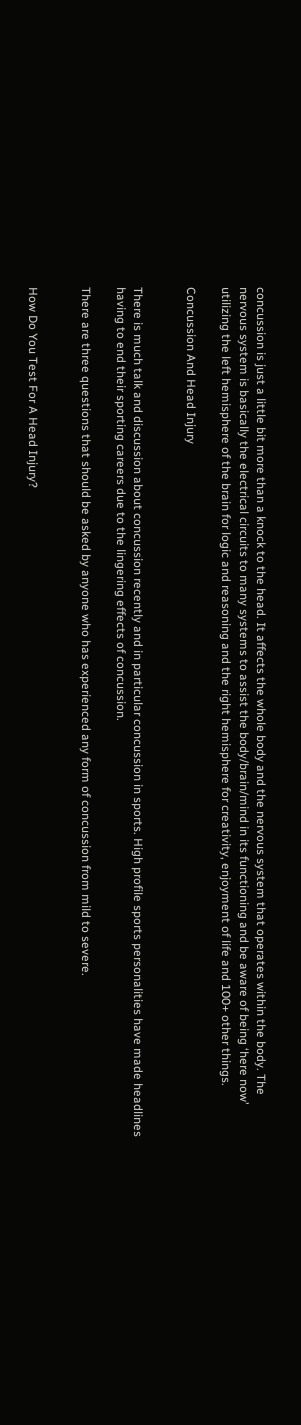concussion is just a little bit more than a knock to the head. It affects the whole body and the nervous system that operates within the body. The nervous system is basically the electrical circuits to many systems to assist the body/brain/mind in its functioning and be aware of being ‘here now’ utilizing the left hemisphere of the brain for logic and reasoning and the right hemisphere for creativity, enjoyment of life and 100+ other things.

Concussion And Head Injury


There is much talk and discussion about concussion recently and in particular concussion in sports. High profile sports personalities have made headlines having to end their sporting careers due to the lingering effects of concussion.

There are three questions that should be asked by anyone who has experienced any form of concussion from mild to severe.


How Do You Test For A Head Injury?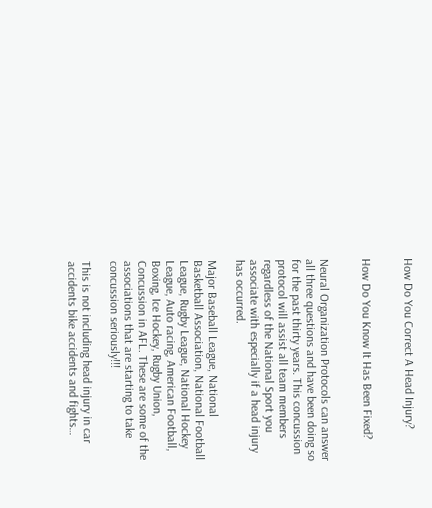How Do You Correct A Head Injury?


How Do You Know It Has Been Fixed?


Neural Organization Protocols can answer all three questions and have been doing so for the past thirty years. This concussion protocol will assist all team members regardless of the National Sport you associate with especially if a head injury has occurred.

Major Baseball League, National Basketball Association, National Football League, Rugby League, National Hockey League, Auto racing, American Football, Boxing, Ice Hockey, Rugby Union, Concussion in AFL. These are some of the associations that are starting to take concussion seriously!!!

This is not including head injury in car accidents bike accidents and fights…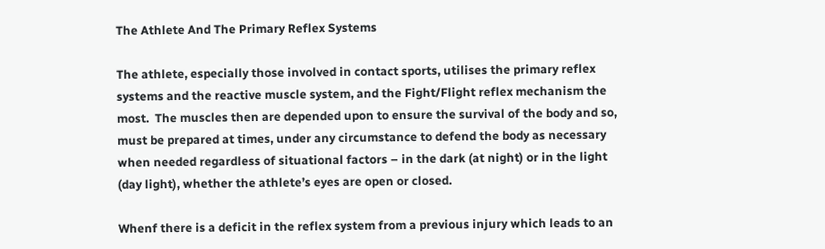The Athlete And The Primary Reflex Systems

The athlete, especially those involved in contact sports, utilises the primary reflex systems and the reactive muscle system, and the Fight/Flight reflex mechanism the most.  The muscles then are depended upon to ensure the survival of the body and so, must be prepared at times, under any circumstance to defend the body as necessary when needed regardless of situational factors – in the dark (at night) or in the light (day light), whether the athlete’s eyes are open or closed.

Whenf there is a deficit in the reflex system from a previous injury which leads to an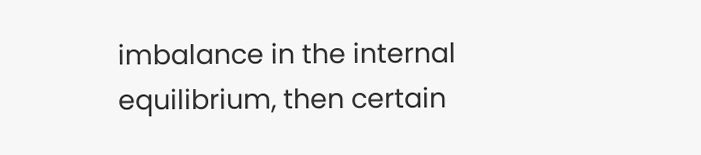imbalance in the internal equilibrium, then certain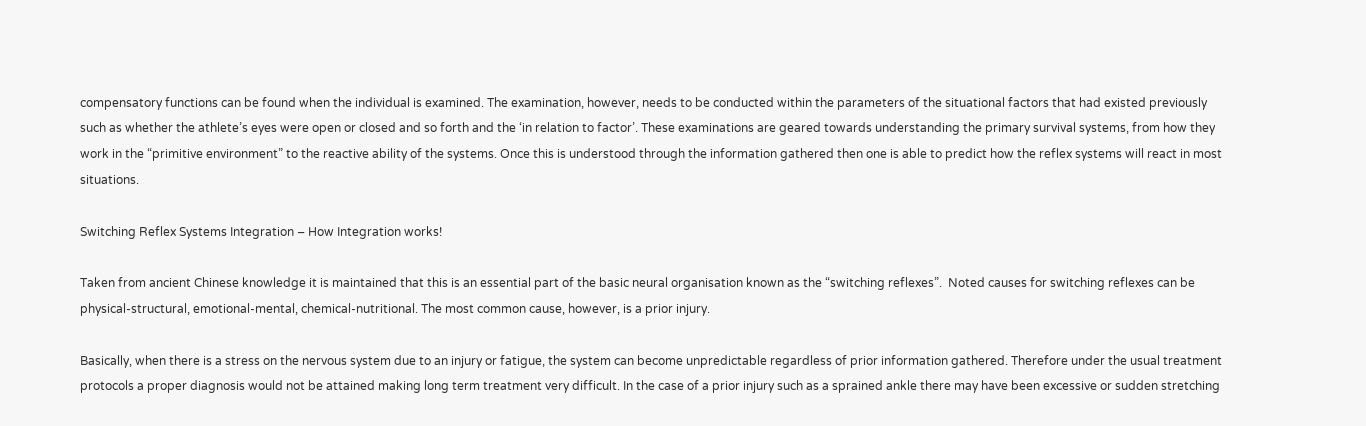compensatory functions can be found when the individual is examined. The examination, however, needs to be conducted within the parameters of the situational factors that had existed previously such as whether the athlete’s eyes were open or closed and so forth and the ‘in relation to factor’. These examinations are geared towards understanding the primary survival systems, from how they work in the “primitive environment” to the reactive ability of the systems. Once this is understood through the information gathered then one is able to predict how the reflex systems will react in most situations.

Switching Reflex Systems Integration – How Integration works!

Taken from ancient Chinese knowledge it is maintained that this is an essential part of the basic neural organisation known as the “switching reflexes”.  Noted causes for switching reflexes can be physical-structural, emotional-mental, chemical-nutritional. The most common cause, however, is a prior injury.

Basically, when there is a stress on the nervous system due to an injury or fatigue, the system can become unpredictable regardless of prior information gathered. Therefore under the usual treatment protocols a proper diagnosis would not be attained making long term treatment very difficult. In the case of a prior injury such as a sprained ankle there may have been excessive or sudden stretching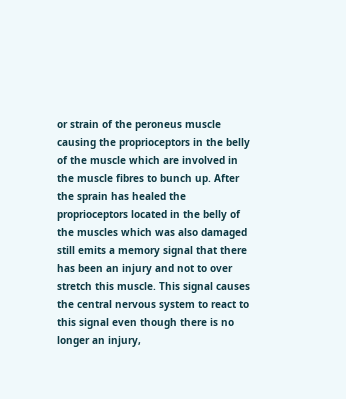or strain of the peroneus muscle causing the proprioceptors in the belly of the muscle which are involved in the muscle fibres to bunch up. After the sprain has healed the proprioceptors located in the belly of the muscles which was also damaged still emits a memory signal that there has been an injury and not to over stretch this muscle. This signal causes the central nervous system to react to this signal even though there is no longer an injury,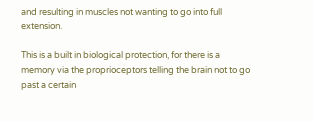and resulting in muscles not wanting to go into full extension.

This is a built in biological protection, for there is a memory via the proprioceptors telling the brain not to go past a certain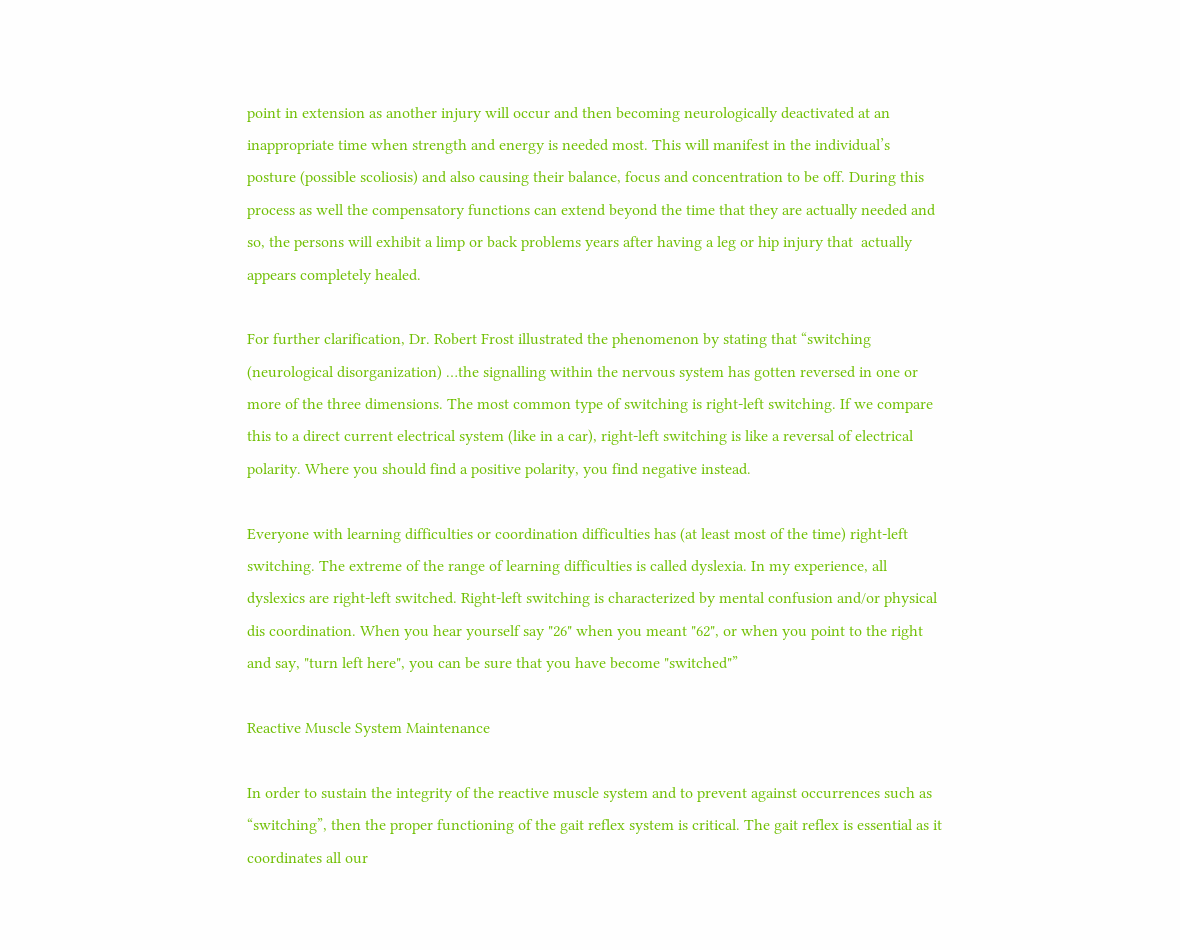point in extension as another injury will occur and then becoming neurologically deactivated at an inappropriate time when strength and energy is needed most. This will manifest in the individual’s posture (possible scoliosis) and also causing their balance, focus and concentration to be off. During this process as well the compensatory functions can extend beyond the time that they are actually needed and so, the persons will exhibit a limp or back problems years after having a leg or hip injury that  actually appears completely healed.

For further clarification, Dr. Robert Frost illustrated the phenomenon by stating that “switching (neurological disorganization) …the signalling within the nervous system has gotten reversed in one or more of the three dimensions. The most common type of switching is right-left switching. If we compare this to a direct current electrical system (like in a car), right-left switching is like a reversal of electrical polarity. Where you should find a positive polarity, you find negative instead.

Everyone with learning difficulties or coordination difficulties has (at least most of the time) right-left switching. The extreme of the range of learning difficulties is called dyslexia. In my experience, all dyslexics are right-left switched. Right-left switching is characterized by mental confusion and/or physical dis coordination. When you hear yourself say "26" when you meant "62", or when you point to the right and say, "turn left here", you can be sure that you have become "switched"”

Reactive Muscle System Maintenance

In order to sustain the integrity of the reactive muscle system and to prevent against occurrences such as “switching”, then the proper functioning of the gait reflex system is critical. The gait reflex is essential as it coordinates all our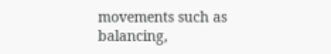movements such as balancing,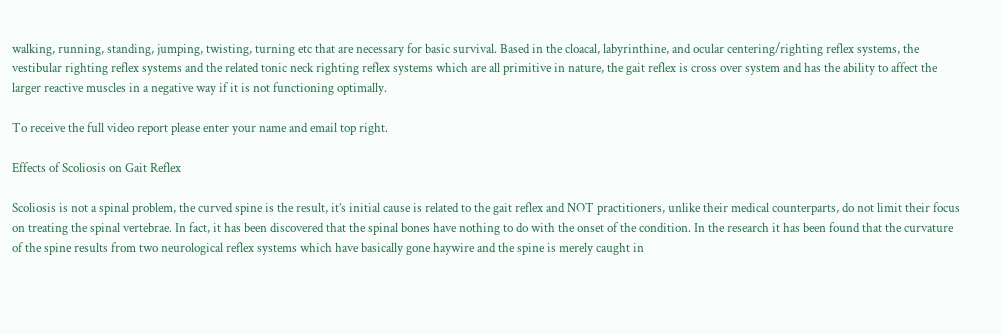walking, running, standing, jumping, twisting, turning etc that are necessary for basic survival. Based in the cloacal, labyrinthine, and ocular centering/righting reflex systems, the vestibular righting reflex systems and the related tonic neck righting reflex systems which are all primitive in nature, the gait reflex is cross over system and has the ability to affect the larger reactive muscles in a negative way if it is not functioning optimally.

To receive the full video report please enter your name and email top right.

Effects of Scoliosis on Gait Reflex

Scoliosis is not a spinal problem, the curved spine is the result, it’s initial cause is related to the gait reflex and NOT practitioners, unlike their medical counterparts, do not limit their focus on treating the spinal vertebrae. In fact, it has been discovered that the spinal bones have nothing to do with the onset of the condition. In the research it has been found that the curvature of the spine results from two neurological reflex systems which have basically gone haywire and the spine is merely caught in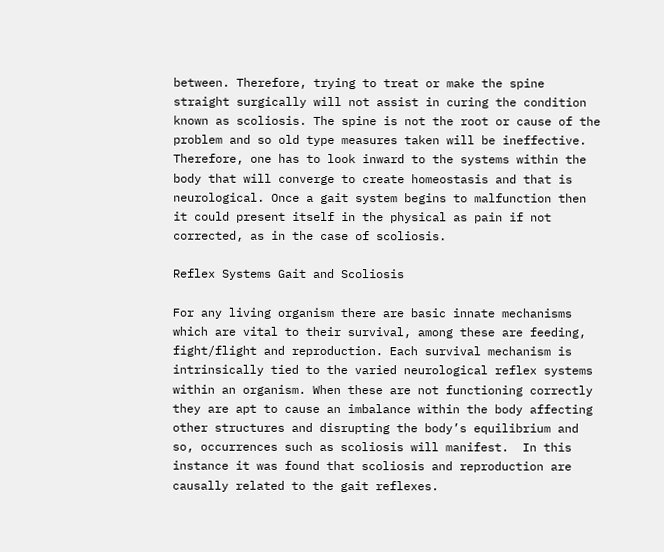between. Therefore, trying to treat or make the spine straight surgically will not assist in curing the condition known as scoliosis. The spine is not the root or cause of the problem and so old type measures taken will be ineffective. Therefore, one has to look inward to the systems within the body that will converge to create homeostasis and that is neurological. Once a gait system begins to malfunction then it could present itself in the physical as pain if not corrected, as in the case of scoliosis.

Reflex Systems Gait and Scoliosis

For any living organism there are basic innate mechanisms which are vital to their survival, among these are feeding, fight/flight and reproduction. Each survival mechanism is intrinsically tied to the varied neurological reflex systems within an organism. When these are not functioning correctly they are apt to cause an imbalance within the body affecting other structures and disrupting the body’s equilibrium and so, occurrences such as scoliosis will manifest.  In this instance it was found that scoliosis and reproduction are causally related to the gait reflexes.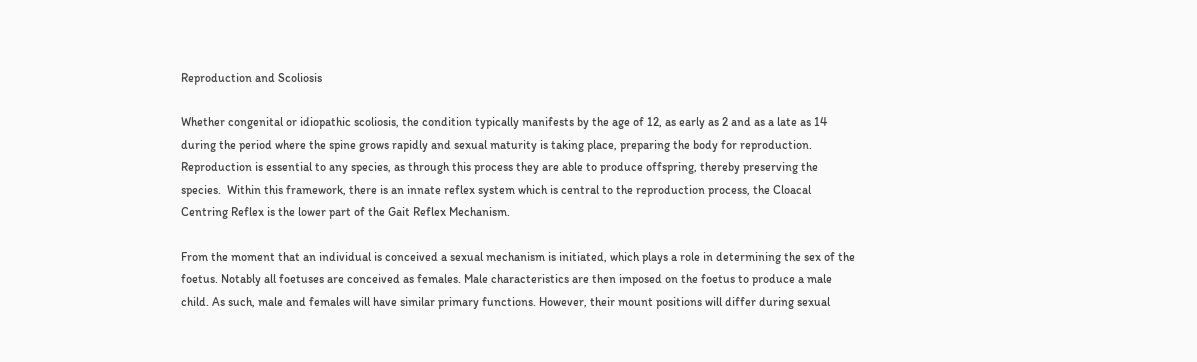Reproduction and Scoliosis

Whether congenital or idiopathic scoliosis, the condition typically manifests by the age of 12, as early as 2 and as a late as 14 during the period where the spine grows rapidly and sexual maturity is taking place, preparing the body for reproduction. Reproduction is essential to any species, as through this process they are able to produce offspring, thereby preserving the species.  Within this framework, there is an innate reflex system which is central to the reproduction process, the Cloacal Centring Reflex is the lower part of the Gait Reflex Mechanism.

From the moment that an individual is conceived a sexual mechanism is initiated, which plays a role in determining the sex of the foetus. Notably all foetuses are conceived as females. Male characteristics are then imposed on the foetus to produce a male child. As such, male and females will have similar primary functions. However, their mount positions will differ during sexual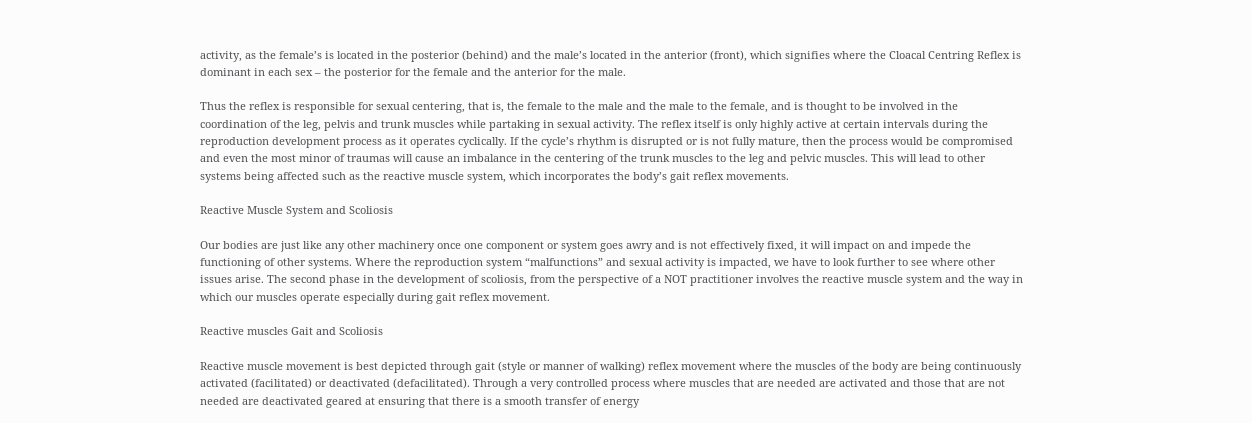activity, as the female’s is located in the posterior (behind) and the male’s located in the anterior (front), which signifies where the Cloacal Centring Reflex is dominant in each sex – the posterior for the female and the anterior for the male.

Thus the reflex is responsible for sexual centering, that is, the female to the male and the male to the female, and is thought to be involved in the coordination of the leg, pelvis and trunk muscles while partaking in sexual activity. The reflex itself is only highly active at certain intervals during the reproduction development process as it operates cyclically. If the cycle’s rhythm is disrupted or is not fully mature, then the process would be compromised and even the most minor of traumas will cause an imbalance in the centering of the trunk muscles to the leg and pelvic muscles. This will lead to other systems being affected such as the reactive muscle system, which incorporates the body’s gait reflex movements.

Reactive Muscle System and Scoliosis

Our bodies are just like any other machinery once one component or system goes awry and is not effectively fixed, it will impact on and impede the functioning of other systems. Where the reproduction system “malfunctions” and sexual activity is impacted, we have to look further to see where other issues arise. The second phase in the development of scoliosis, from the perspective of a NOT practitioner involves the reactive muscle system and the way in which our muscles operate especially during gait reflex movement.

Reactive muscles Gait and Scoliosis

Reactive muscle movement is best depicted through gait (style or manner of walking) reflex movement where the muscles of the body are being continuously activated (facilitated) or deactivated (defacilitated). Through a very controlled process where muscles that are needed are activated and those that are not needed are deactivated geared at ensuring that there is a smooth transfer of energy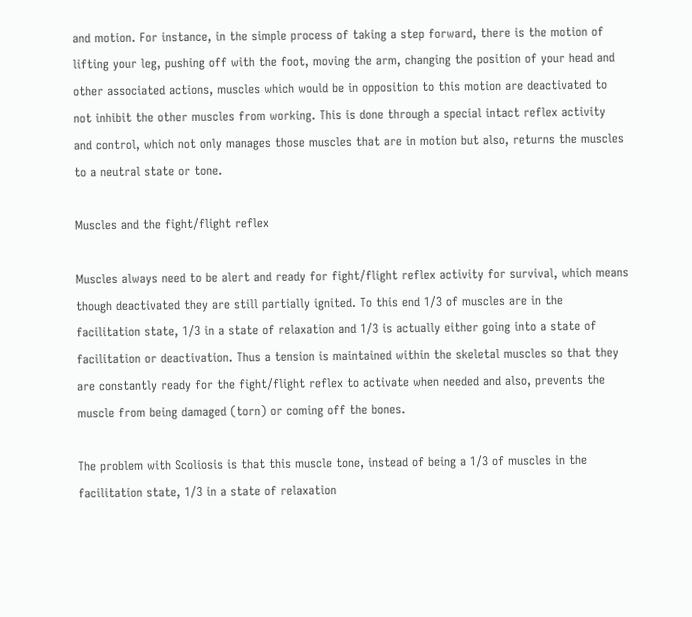and motion. For instance, in the simple process of taking a step forward, there is the motion of lifting your leg, pushing off with the foot, moving the arm, changing the position of your head and other associated actions, muscles which would be in opposition to this motion are deactivated to not inhibit the other muscles from working. This is done through a special intact reflex activity and control, which not only manages those muscles that are in motion but also, returns the muscles to a neutral state or tone.

Muscles and the fight/flight reflex

Muscles always need to be alert and ready for fight/flight reflex activity for survival, which means though deactivated they are still partially ignited. To this end 1/3 of muscles are in the facilitation state, 1/3 in a state of relaxation and 1/3 is actually either going into a state of facilitation or deactivation. Thus a tension is maintained within the skeletal muscles so that they are constantly ready for the fight/flight reflex to activate when needed and also, prevents the muscle from being damaged (torn) or coming off the bones.

The problem with Scoliosis is that this muscle tone, instead of being a 1/3 of muscles in the facilitation state, 1/3 in a state of relaxation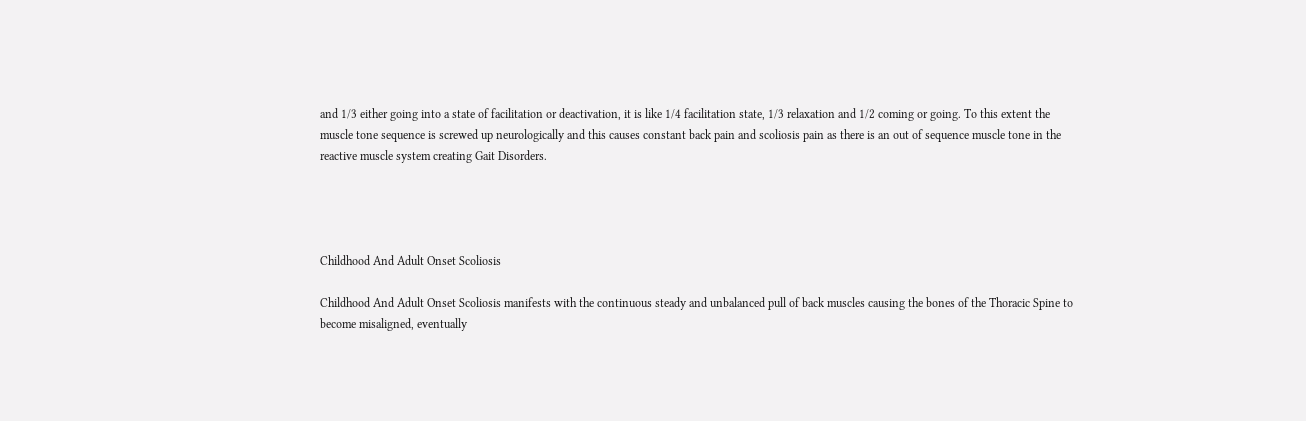and 1/3 either going into a state of facilitation or deactivation, it is like 1/4 facilitation state, 1/3 relaxation and 1/2 coming or going. To this extent the muscle tone sequence is screwed up neurologically and this causes constant back pain and scoliosis pain as there is an out of sequence muscle tone in the reactive muscle system creating Gait Disorders.




Childhood And Adult Onset Scoliosis

Childhood And Adult Onset Scoliosis manifests with the continuous steady and unbalanced pull of back muscles causing the bones of the Thoracic Spine to become misaligned, eventually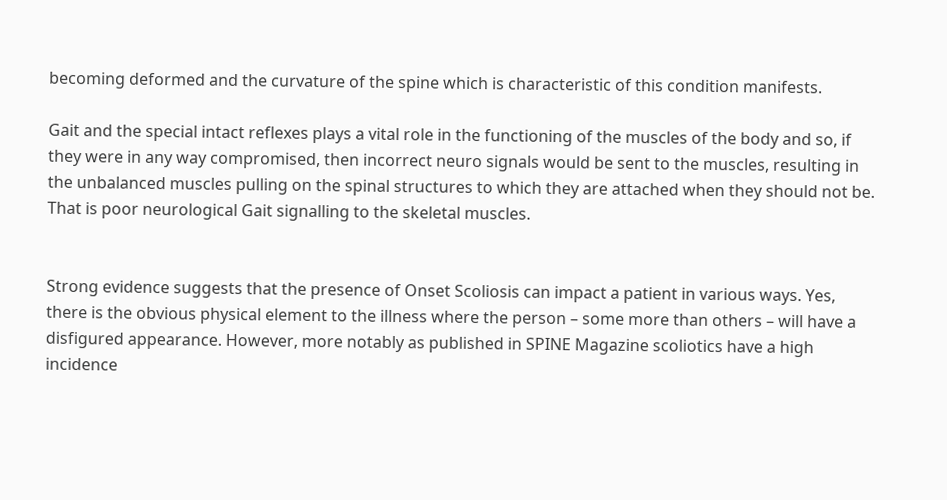becoming deformed and the curvature of the spine which is characteristic of this condition manifests.

Gait and the special intact reflexes plays a vital role in the functioning of the muscles of the body and so, if they were in any way compromised, then incorrect neuro signals would be sent to the muscles, resulting in the unbalanced muscles pulling on the spinal structures to which they are attached when they should not be. That is poor neurological Gait signalling to the skeletal muscles.


Strong evidence suggests that the presence of Onset Scoliosis can impact a patient in various ways. Yes, there is the obvious physical element to the illness where the person – some more than others – will have a disfigured appearance. However, more notably as published in SPINE Magazine scoliotics have a high incidence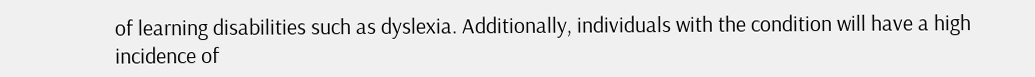of learning disabilities such as dyslexia. Additionally, individuals with the condition will have a high incidence of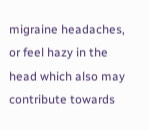migraine headaches, or feel hazy in the head which also may contribute towards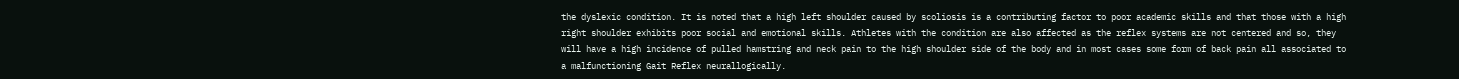the dyslexic condition. It is noted that a high left shoulder caused by scoliosis is a contributing factor to poor academic skills and that those with a high right shoulder exhibits poor social and emotional skills. Athletes with the condition are also affected as the reflex systems are not centered and so, they will have a high incidence of pulled hamstring and neck pain to the high shoulder side of the body and in most cases some form of back pain all associated to a malfunctioning Gait Reflex neurallogically.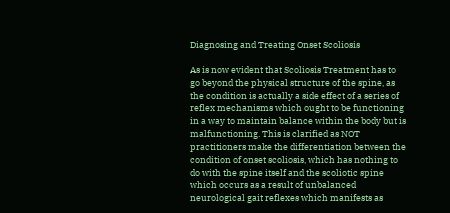Diagnosing and Treating Onset Scoliosis

As is now evident that Scoliosis Treatment has to go beyond the physical structure of the spine, as the condition is actually a side effect of a series of reflex mechanisms which ought to be functioning in a way to maintain balance within the body but is malfunctioning. This is clarified as NOT practitioners make the differentiation between the condition of onset scoliosis, which has nothing to do with the spine itself and the scoliotic spine which occurs as a result of unbalanced neurological gait reflexes which manifests as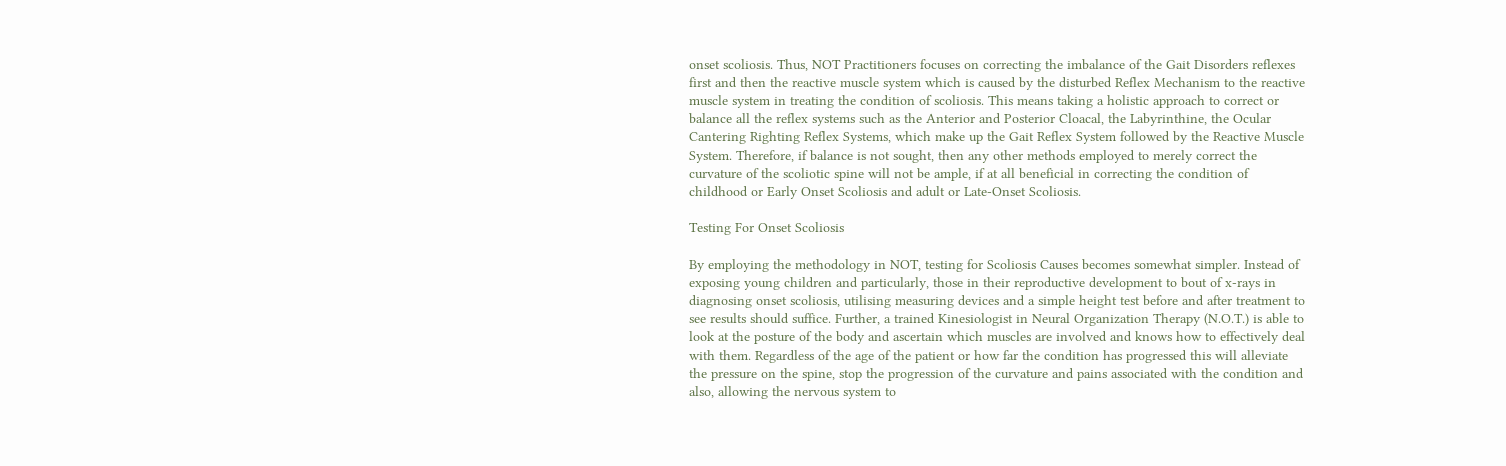onset scoliosis. Thus, NOT Practitioners focuses on correcting the imbalance of the Gait Disorders reflexes first and then the reactive muscle system which is caused by the disturbed Reflex Mechanism to the reactive muscle system in treating the condition of scoliosis. This means taking a holistic approach to correct or balance all the reflex systems such as the Anterior and Posterior Cloacal, the Labyrinthine, the Ocular Cantering Righting Reflex Systems, which make up the Gait Reflex System followed by the Reactive Muscle System. Therefore, if balance is not sought, then any other methods employed to merely correct the curvature of the scoliotic spine will not be ample, if at all beneficial in correcting the condition of childhood or Early Onset Scoliosis and adult or Late-Onset Scoliosis.

Testing For Onset Scoliosis

By employing the methodology in NOT, testing for Scoliosis Causes becomes somewhat simpler. Instead of exposing young children and particularly, those in their reproductive development to bout of x-rays in diagnosing onset scoliosis, utilising measuring devices and a simple height test before and after treatment to see results should suffice. Further, a trained Kinesiologist in Neural Organization Therapy (N.O.T.) is able to look at the posture of the body and ascertain which muscles are involved and knows how to effectively deal with them. Regardless of the age of the patient or how far the condition has progressed this will alleviate the pressure on the spine, stop the progression of the curvature and pains associated with the condition and also, allowing the nervous system to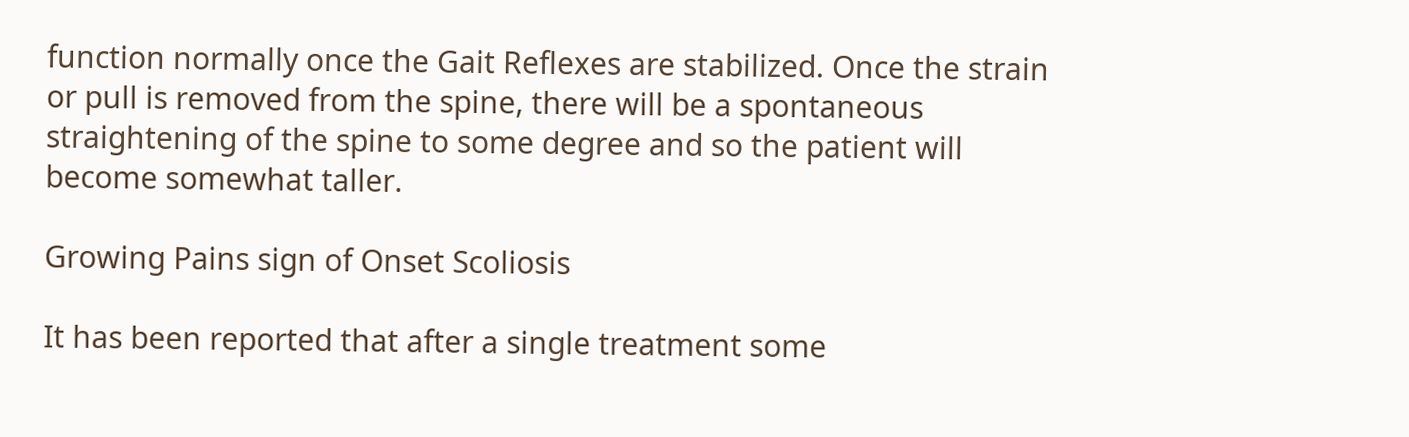function normally once the Gait Reflexes are stabilized. Once the strain or pull is removed from the spine, there will be a spontaneous straightening of the spine to some degree and so the patient will become somewhat taller.

Growing Pains sign of Onset Scoliosis

It has been reported that after a single treatment some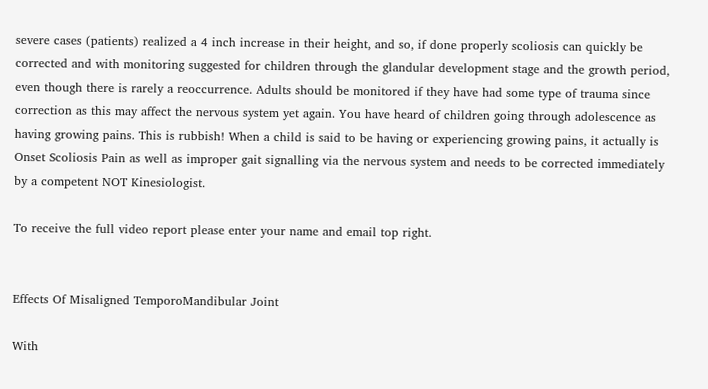severe cases (patients) realized a 4 inch increase in their height, and so, if done properly scoliosis can quickly be corrected and with monitoring suggested for children through the glandular development stage and the growth period, even though there is rarely a reoccurrence. Adults should be monitored if they have had some type of trauma since correction as this may affect the nervous system yet again. You have heard of children going through adolescence as having growing pains. This is rubbish! When a child is said to be having or experiencing growing pains, it actually is Onset Scoliosis Pain as well as improper gait signalling via the nervous system and needs to be corrected immediately by a competent NOT Kinesiologist.

To receive the full video report please enter your name and email top right.


Effects Of Misaligned TemporoMandibular Joint

With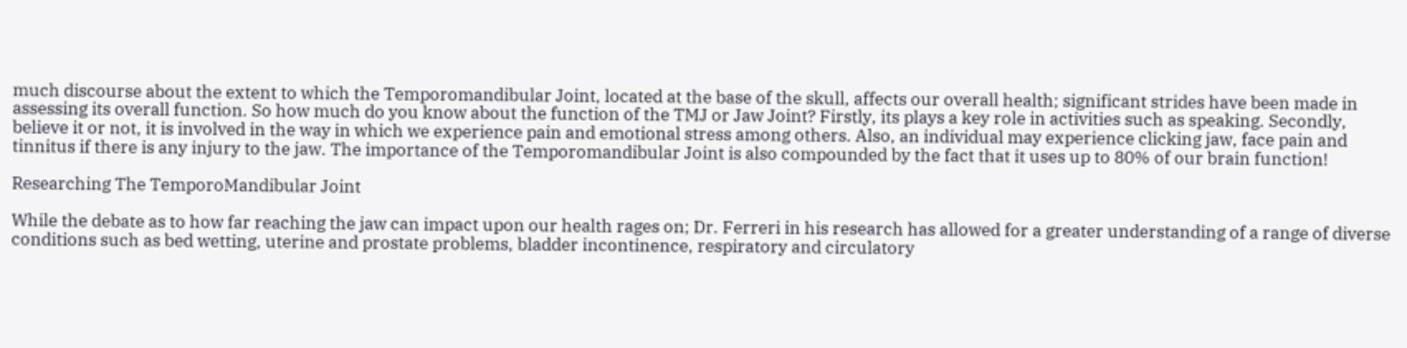much discourse about the extent to which the Temporomandibular Joint, located at the base of the skull, affects our overall health; significant strides have been made in assessing its overall function. So how much do you know about the function of the TMJ or Jaw Joint? Firstly, its plays a key role in activities such as speaking. Secondly, believe it or not, it is involved in the way in which we experience pain and emotional stress among others. Also, an individual may experience clicking jaw, face pain and tinnitus if there is any injury to the jaw. The importance of the Temporomandibular Joint is also compounded by the fact that it uses up to 80% of our brain function!

Researching The TemporoMandibular Joint

While the debate as to how far reaching the jaw can impact upon our health rages on; Dr. Ferreri in his research has allowed for a greater understanding of a range of diverse conditions such as bed wetting, uterine and prostate problems, bladder incontinence, respiratory and circulatory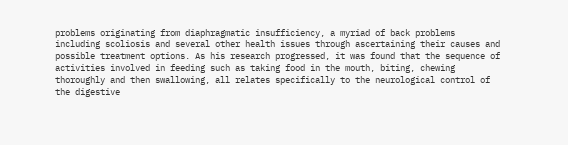problems originating from diaphragmatic insufficiency, a myriad of back problems including scoliosis and several other health issues through ascertaining their causes and possible treatment options. As his research progressed, it was found that the sequence of activities involved in feeding such as taking food in the mouth, biting, chewing thoroughly and then swallowing, all relates specifically to the neurological control of the digestive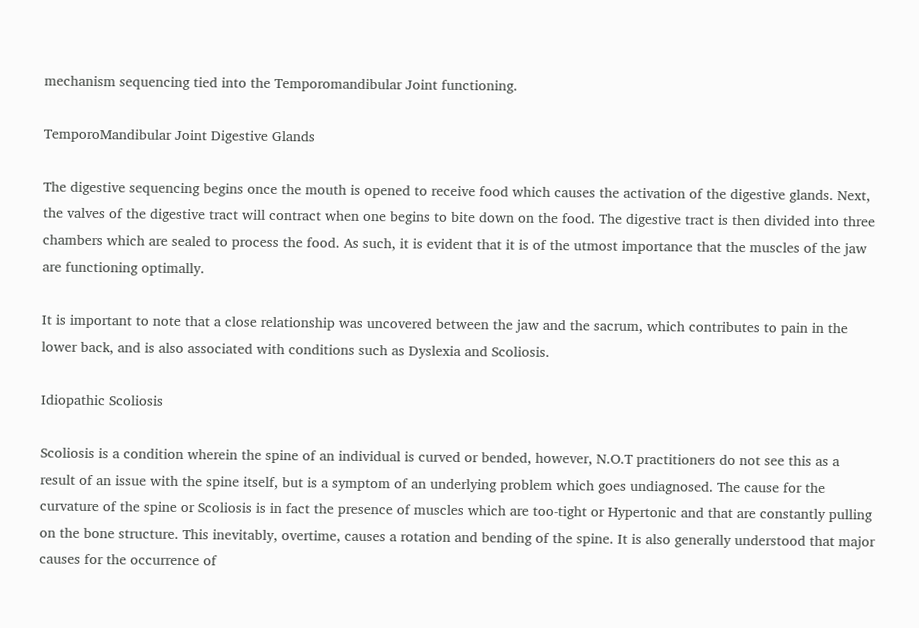mechanism sequencing tied into the Temporomandibular Joint functioning.

TemporoMandibular Joint Digestive Glands

The digestive sequencing begins once the mouth is opened to receive food which causes the activation of the digestive glands. Next, the valves of the digestive tract will contract when one begins to bite down on the food. The digestive tract is then divided into three chambers which are sealed to process the food. As such, it is evident that it is of the utmost importance that the muscles of the jaw are functioning optimally.

It is important to note that a close relationship was uncovered between the jaw and the sacrum, which contributes to pain in the lower back, and is also associated with conditions such as Dyslexia and Scoliosis.

Idiopathic Scoliosis

Scoliosis is a condition wherein the spine of an individual is curved or bended, however, N.O.T practitioners do not see this as a result of an issue with the spine itself, but is a symptom of an underlying problem which goes undiagnosed. The cause for the curvature of the spine or Scoliosis is in fact the presence of muscles which are too-tight or Hypertonic and that are constantly pulling on the bone structure. This inevitably, overtime, causes a rotation and bending of the spine. It is also generally understood that major causes for the occurrence of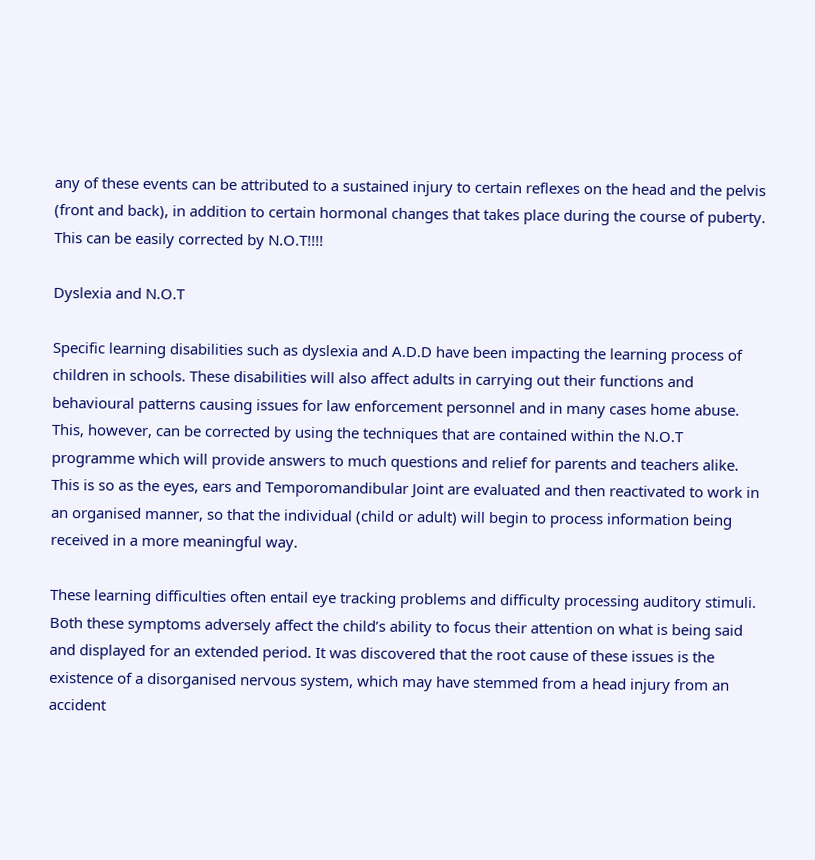any of these events can be attributed to a sustained injury to certain reflexes on the head and the pelvis (front and back), in addition to certain hormonal changes that takes place during the course of puberty. This can be easily corrected by N.O.T!!!!

Dyslexia and N.O.T

Specific learning disabilities such as dyslexia and A.D.D have been impacting the learning process of children in schools. These disabilities will also affect adults in carrying out their functions and behavioural patterns causing issues for law enforcement personnel and in many cases home abuse. This, however, can be corrected by using the techniques that are contained within the N.O.T programme which will provide answers to much questions and relief for parents and teachers alike. This is so as the eyes, ears and Temporomandibular Joint are evaluated and then reactivated to work in an organised manner, so that the individual (child or adult) will begin to process information being received in a more meaningful way.

These learning difficulties often entail eye tracking problems and difficulty processing auditory stimuli. Both these symptoms adversely affect the child’s ability to focus their attention on what is being said and displayed for an extended period. It was discovered that the root cause of these issues is the existence of a disorganised nervous system, which may have stemmed from a head injury from an accident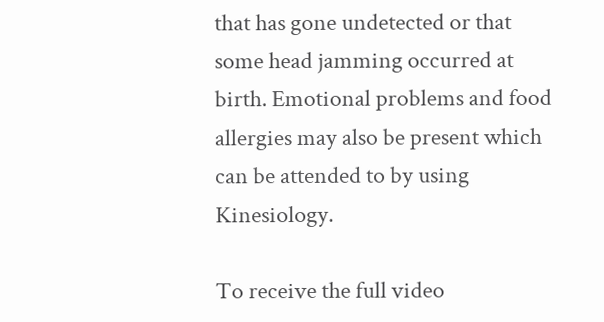that has gone undetected or that some head jamming occurred at birth. Emotional problems and food allergies may also be present which can be attended to by using Kinesiology.

To receive the full video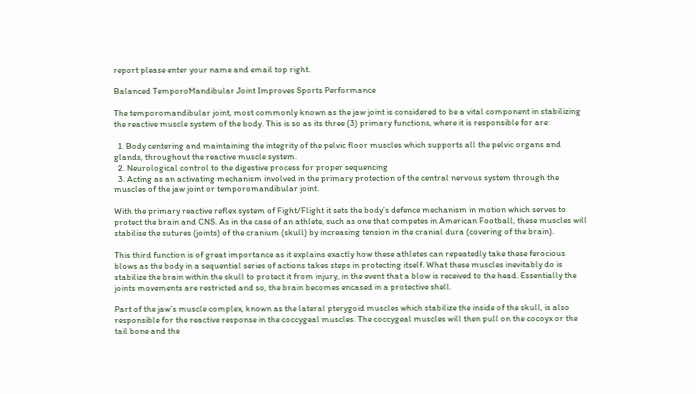report please enter your name and email top right.

Balanced TemporoMandibular Joint Improves Sports Performance

The temporomandibular joint, most commonly known as the jaw joint is considered to be a vital component in stabilizing  the reactive muscle system of the body. This is so as its three (3) primary functions, where it is responsible for are:

  1. Body centering and maintaining the integrity of the pelvic floor muscles which supports all the pelvic organs and glands, throughout the reactive muscle system.
  2. Neurological control to the digestive process for proper sequencing
  3. Acting as an activating mechanism involved in the primary protection of the central nervous system through the muscles of the jaw joint or temporomandibular joint.

With the primary reactive reflex system of Fight/Flight it sets the body’s defence mechanism in motion which serves to protect the brain and CNS. As in the case of an athlete, such as one that competes in American Football, these muscles will stabilise the sutures (joints) of the cranium (skull) by increasing tension in the cranial dura (covering of the brain).

This third function is of great importance as it explains exactly how these athletes can repeatedly take these ferocious blows as the body in a sequential series of actions takes steps in protecting itself. What these muscles inevitably do is stabilize the brain within the skull to protect it from injury, in the event that a blow is received to the head. Essentially the joints movements are restricted and so, the brain becomes encased in a protective shell.

Part of the jaw’s muscle complex, known as the lateral pterygoid muscles which stabilize the inside of the skull, is also responsible for the reactive response in the coccygeal muscles. The coccygeal muscles will then pull on the cocoyx or the tail bone and the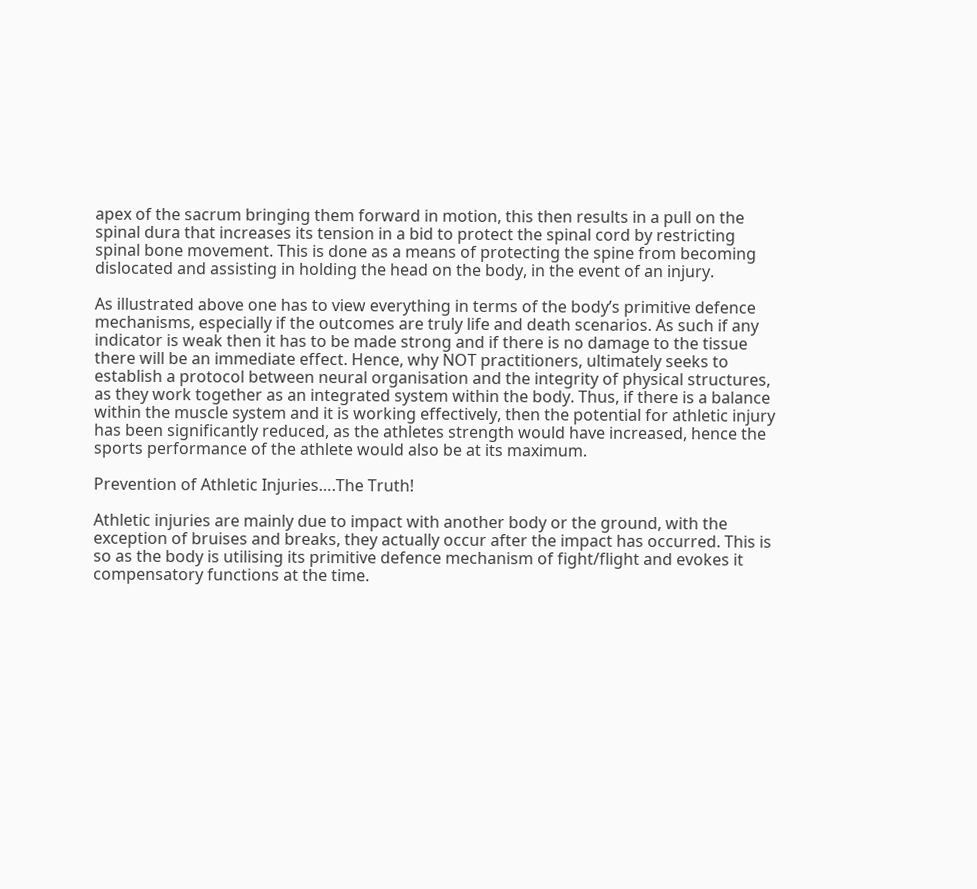apex of the sacrum bringing them forward in motion, this then results in a pull on the spinal dura that increases its tension in a bid to protect the spinal cord by restricting spinal bone movement. This is done as a means of protecting the spine from becoming dislocated and assisting in holding the head on the body, in the event of an injury.

As illustrated above one has to view everything in terms of the body’s primitive defence mechanisms, especially if the outcomes are truly life and death scenarios. As such if any indicator is weak then it has to be made strong and if there is no damage to the tissue there will be an immediate effect. Hence, why NOT practitioners, ultimately seeks to establish a protocol between neural organisation and the integrity of physical structures, as they work together as an integrated system within the body. Thus, if there is a balance within the muscle system and it is working effectively, then the potential for athletic injury has been significantly reduced, as the athletes strength would have increased, hence the sports performance of the athlete would also be at its maximum.

Prevention of Athletic Injuries….The Truth!

Athletic injuries are mainly due to impact with another body or the ground, with the exception of bruises and breaks, they actually occur after the impact has occurred. This is so as the body is utilising its primitive defence mechanism of fight/flight and evokes it compensatory functions at the time.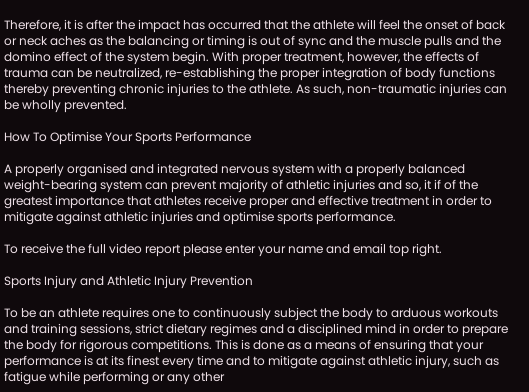Therefore, it is after the impact has occurred that the athlete will feel the onset of back or neck aches as the balancing or timing is out of sync and the muscle pulls and the domino effect of the system begin. With proper treatment, however, the effects of trauma can be neutralized, re-establishing the proper integration of body functions thereby preventing chronic injuries to the athlete. As such, non-traumatic injuries can be wholly prevented.

How To Optimise Your Sports Performance

A properly organised and integrated nervous system with a properly balanced weight-bearing system can prevent majority of athletic injuries and so, it if of the greatest importance that athletes receive proper and effective treatment in order to mitigate against athletic injuries and optimise sports performance.

To receive the full video report please enter your name and email top right.

Sports Injury and Athletic Injury Prevention

To be an athlete requires one to continuously subject the body to arduous workouts and training sessions, strict dietary regimes and a disciplined mind in order to prepare the body for rigorous competitions. This is done as a means of ensuring that your performance is at its finest every time and to mitigate against athletic injury, such as fatigue while performing or any other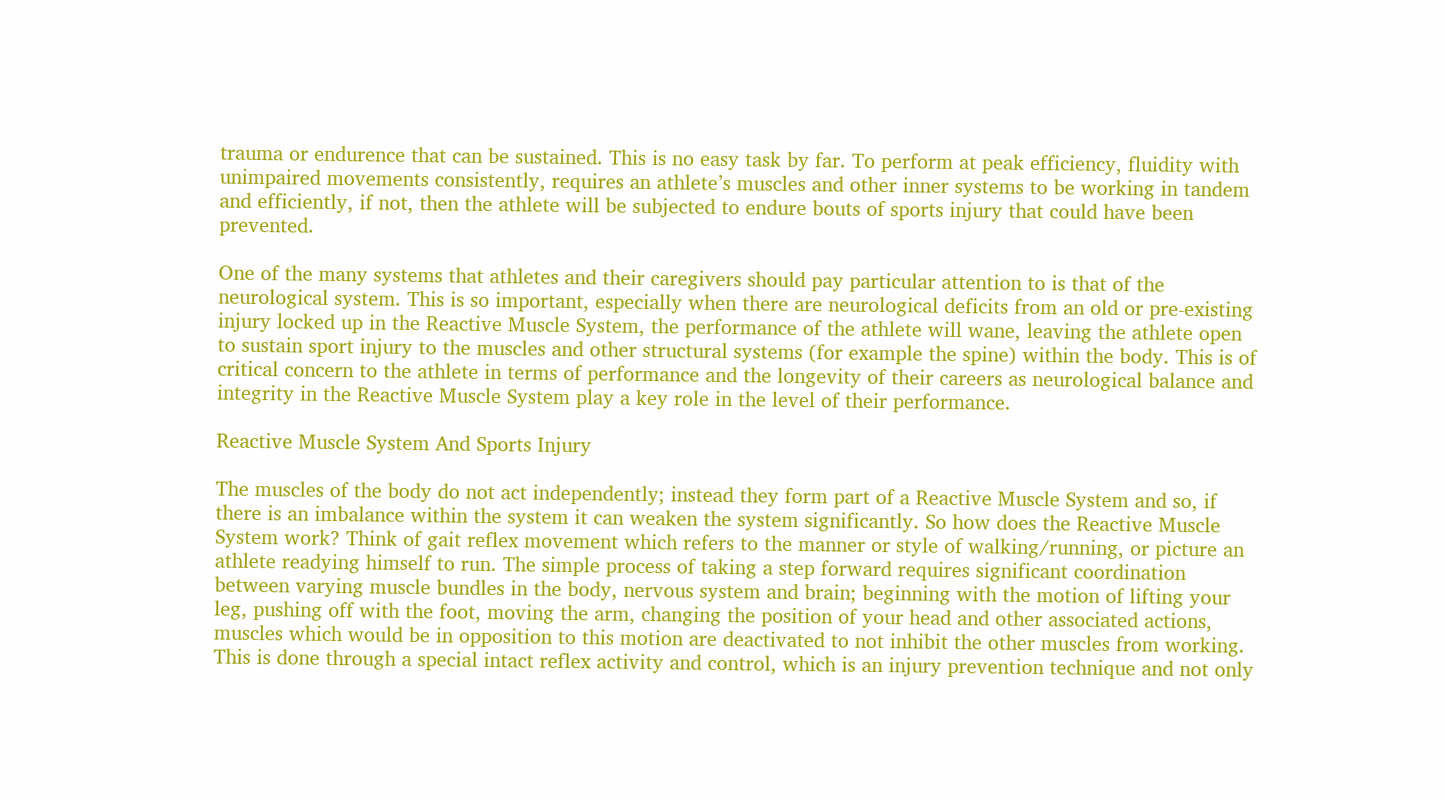trauma or endurence that can be sustained. This is no easy task by far. To perform at peak efficiency, fluidity with unimpaired movements consistently, requires an athlete’s muscles and other inner systems to be working in tandem and efficiently, if not, then the athlete will be subjected to endure bouts of sports injury that could have been prevented.

One of the many systems that athletes and their caregivers should pay particular attention to is that of the neurological system. This is so important, especially when there are neurological deficits from an old or pre-existing injury locked up in the Reactive Muscle System, the performance of the athlete will wane, leaving the athlete open to sustain sport injury to the muscles and other structural systems (for example the spine) within the body. This is of critical concern to the athlete in terms of performance and the longevity of their careers as neurological balance and integrity in the Reactive Muscle System play a key role in the level of their performance.

Reactive Muscle System And Sports Injury

The muscles of the body do not act independently; instead they form part of a Reactive Muscle System and so, if there is an imbalance within the system it can weaken the system significantly. So how does the Reactive Muscle System work? Think of gait reflex movement which refers to the manner or style of walking/running, or picture an athlete readying himself to run. The simple process of taking a step forward requires significant coordination between varying muscle bundles in the body, nervous system and brain; beginning with the motion of lifting your leg, pushing off with the foot, moving the arm, changing the position of your head and other associated actions, muscles which would be in opposition to this motion are deactivated to not inhibit the other muscles from working. This is done through a special intact reflex activity and control, which is an injury prevention technique and not only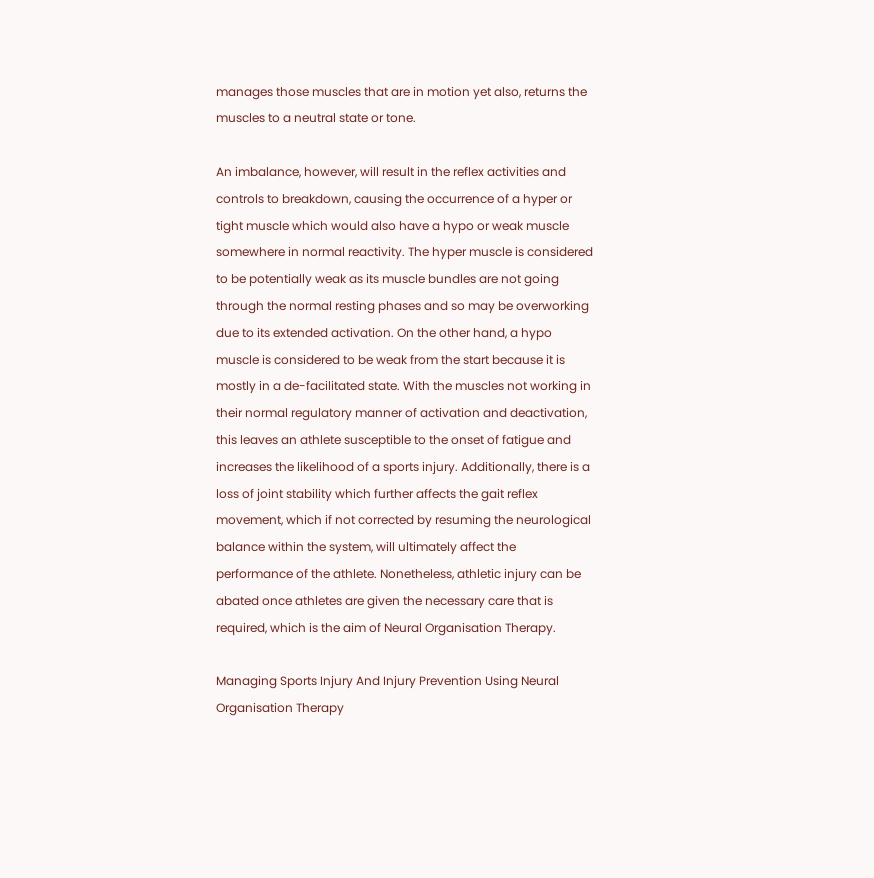manages those muscles that are in motion yet also, returns the muscles to a neutral state or tone.

An imbalance, however, will result in the reflex activities and controls to breakdown, causing the occurrence of a hyper or tight muscle which would also have a hypo or weak muscle somewhere in normal reactivity. The hyper muscle is considered to be potentially weak as its muscle bundles are not going through the normal resting phases and so may be overworking due to its extended activation. On the other hand, a hypo muscle is considered to be weak from the start because it is mostly in a de-facilitated state. With the muscles not working in their normal regulatory manner of activation and deactivation, this leaves an athlete susceptible to the onset of fatigue and increases the likelihood of a sports injury. Additionally, there is a loss of joint stability which further affects the gait reflex movement, which if not corrected by resuming the neurological balance within the system, will ultimately affect the performance of the athlete. Nonetheless, athletic injury can be abated once athletes are given the necessary care that is required, which is the aim of Neural Organisation Therapy.

Managing Sports Injury And Injury Prevention Using Neural Organisation Therapy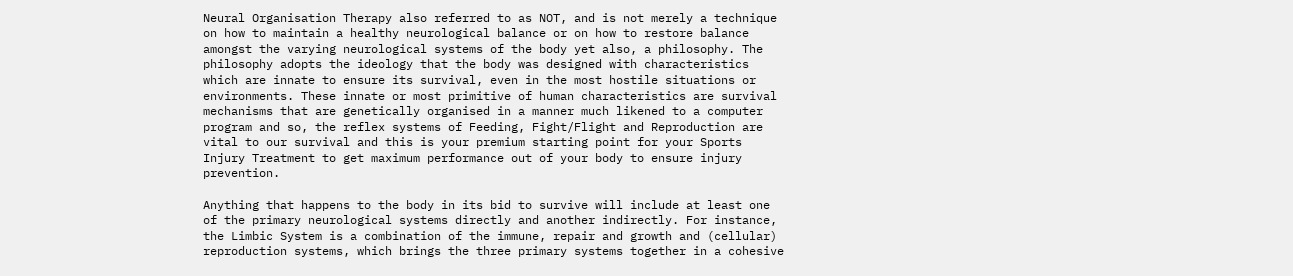Neural Organisation Therapy also referred to as NOT, and is not merely a technique on how to maintain a healthy neurological balance or on how to restore balance amongst the varying neurological systems of the body yet also, a philosophy. The philosophy adopts the ideology that the body was designed with characteristics which are innate to ensure its survival, even in the most hostile situations or environments. These innate or most primitive of human characteristics are survival mechanisms that are genetically organised in a manner much likened to a computer program and so, the reflex systems of Feeding, Fight/Flight and Reproduction are vital to our survival and this is your premium starting point for your Sports Injury Treatment to get maximum performance out of your body to ensure injury prevention.

Anything that happens to the body in its bid to survive will include at least one of the primary neurological systems directly and another indirectly. For instance, the Limbic System is a combination of the immune, repair and growth and (cellular) reproduction systems, which brings the three primary systems together in a cohesive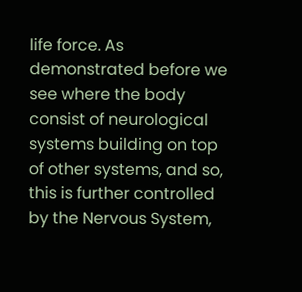life force. As demonstrated before we see where the body consist of neurological systems building on top of other systems, and so, this is further controlled by the Nervous System,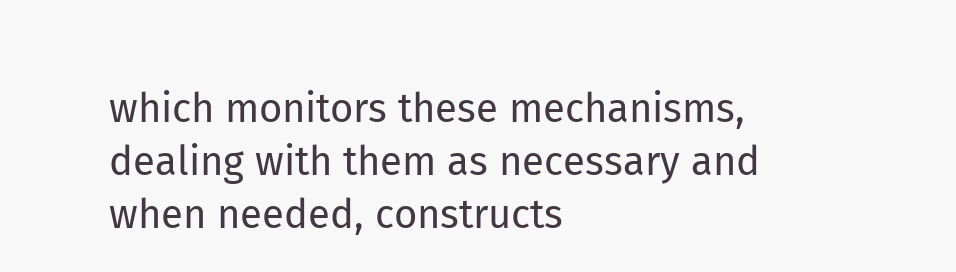which monitors these mechanisms, dealing with them as necessary and when needed, constructs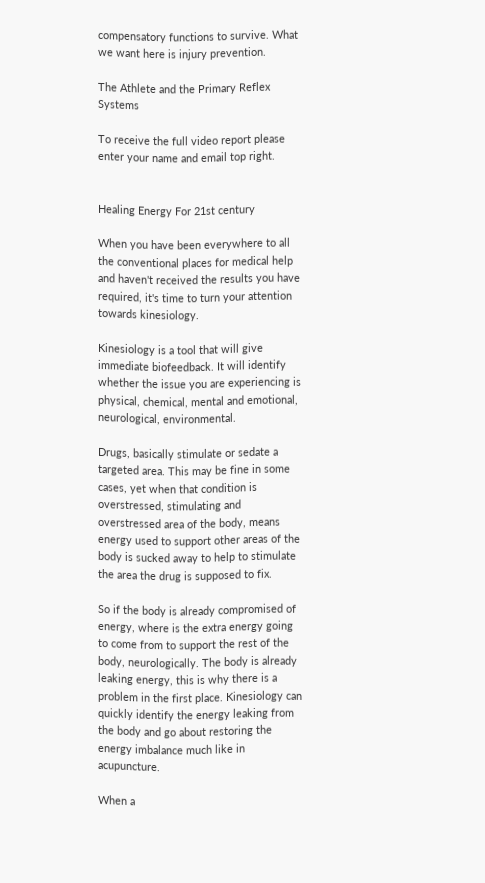compensatory functions to survive. What we want here is injury prevention.

The Athlete and the Primary Reflex Systems

To receive the full video report please enter your name and email top right.


Healing Energy For 21st century

When you have been everywhere to all the conventional places for medical help and haven't received the results you have required, it's time to turn your attention towards kinesiology.

Kinesiology is a tool that will give immediate biofeedback. It will identify whether the issue you are experiencing is physical, chemical, mental and emotional, neurological, environmental.

Drugs, basically stimulate or sedate a targeted area. This may be fine in some cases, yet when that condition is overstressed, stimulating and overstressed area of the body, means energy used to support other areas of the body is sucked away to help to stimulate the area the drug is supposed to fix.

So if the body is already compromised of energy, where is the extra energy going to come from to support the rest of the body, neurologically. The body is already leaking energy, this is why there is a problem in the first place. Kinesiology can quickly identify the energy leaking from the body and go about restoring the energy imbalance much like in acupuncture.

When a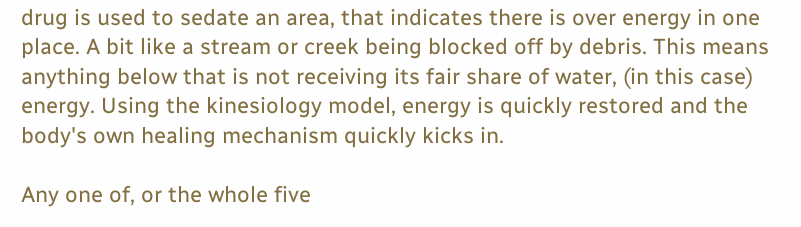drug is used to sedate an area, that indicates there is over energy in one place. A bit like a stream or creek being blocked off by debris. This means anything below that is not receiving its fair share of water, (in this case) energy. Using the kinesiology model, energy is quickly restored and the body's own healing mechanism quickly kicks in.

Any one of, or the whole five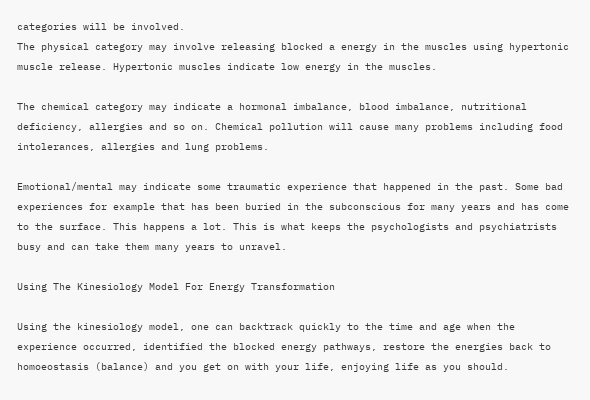categories will be involved.
The physical category may involve releasing blocked a energy in the muscles using hypertonic muscle release. Hypertonic muscles indicate low energy in the muscles.

The chemical category may indicate a hormonal imbalance, blood imbalance, nutritional deficiency, allergies and so on. Chemical pollution will cause many problems including food intolerances, allergies and lung problems.

Emotional/mental may indicate some traumatic experience that happened in the past. Some bad experiences for example that has been buried in the subconscious for many years and has come to the surface. This happens a lot. This is what keeps the psychologists and psychiatrists busy and can take them many years to unravel.

Using The Kinesiology Model For Energy Transformation

Using the kinesiology model, one can backtrack quickly to the time and age when the experience occurred, identified the blocked energy pathways, restore the energies back to homoeostasis (balance) and you get on with your life, enjoying life as you should.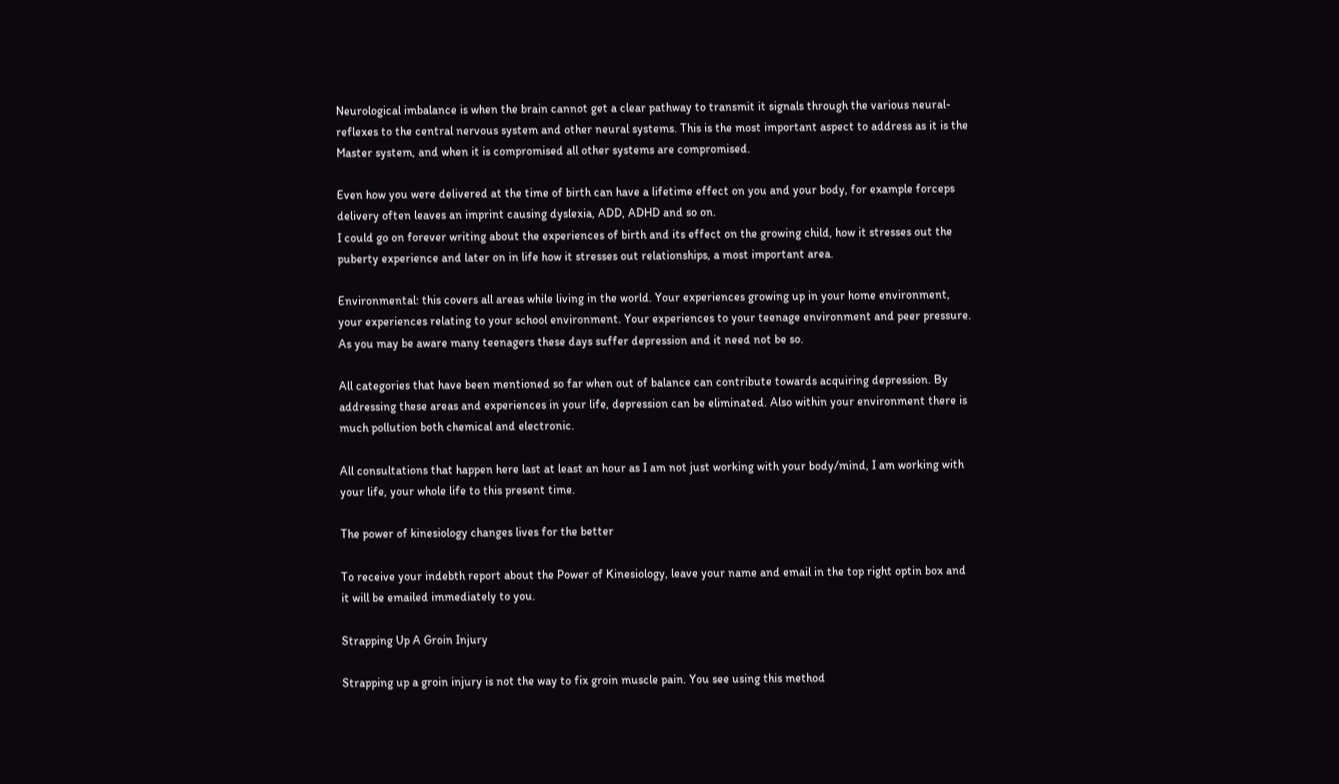Neurological imbalance is when the brain cannot get a clear pathway to transmit it signals through the various neural-reflexes to the central nervous system and other neural systems. This is the most important aspect to address as it is the Master system, and when it is compromised all other systems are compromised.

Even how you were delivered at the time of birth can have a lifetime effect on you and your body, for example forceps delivery often leaves an imprint causing dyslexia, ADD, ADHD and so on.
I could go on forever writing about the experiences of birth and its effect on the growing child, how it stresses out the puberty experience and later on in life how it stresses out relationships, a most important area.

Environmental: this covers all areas while living in the world. Your experiences growing up in your home environment, your experiences relating to your school environment. Your experiences to your teenage environment and peer pressure. As you may be aware many teenagers these days suffer depression and it need not be so.

All categories that have been mentioned so far when out of balance can contribute towards acquiring depression. By addressing these areas and experiences in your life, depression can be eliminated. Also within your environment there is much pollution both chemical and electronic.

All consultations that happen here last at least an hour as I am not just working with your body/mind, I am working with your life, your whole life to this present time.

The power of kinesiology changes lives for the better

To receive your indebth report about the Power of Kinesiology, leave your name and email in the top right optin box and it will be emailed immediately to you.

Strapping Up A Groin Injury

Strapping up a groin injury is not the way to fix groin muscle pain. You see using this method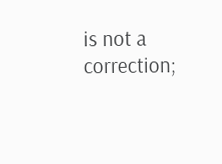is not a correction;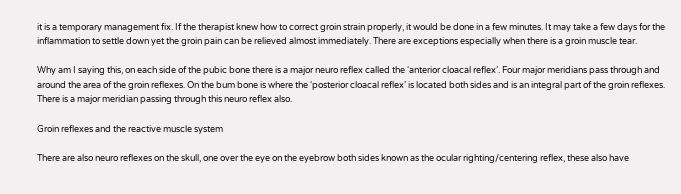it is a temporary management fix. If the therapist knew how to correct groin strain properly, it would be done in a few minutes. It may take a few days for the inflammation to settle down yet the groin pain can be relieved almost immediately. There are exceptions especially when there is a groin muscle tear.

Why am I saying this, on each side of the pubic bone there is a major neuro reflex called the ‘anterior cloacal reflex’. Four major meridians pass through and around the area of the groin reflexes. On the bum bone is where the ‘posterior cloacal reflex’ is located both sides and is an integral part of the groin reflexes. There is a major meridian passing through this neuro reflex also.

Groin reflexes and the reactive muscle system

There are also neuro reflexes on the skull, one over the eye on the eyebrow both sides known as the ocular righting/centering reflex, these also have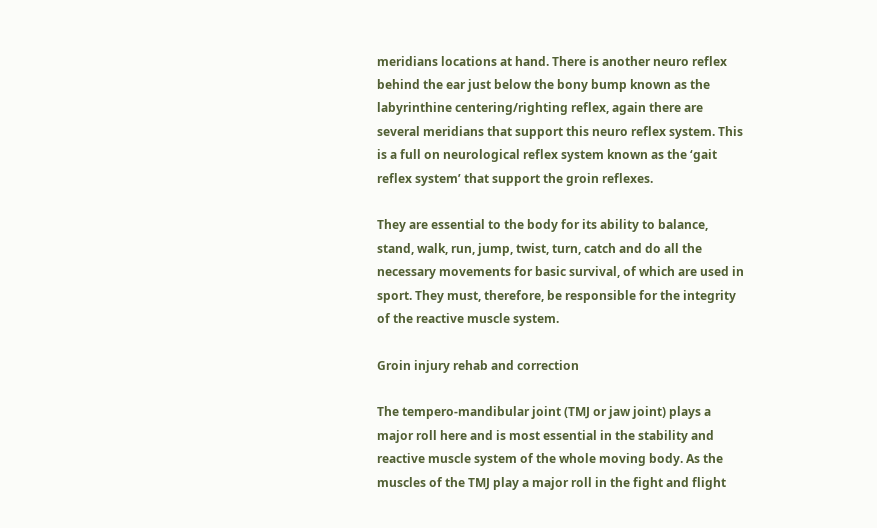meridians locations at hand. There is another neuro reflex behind the ear just below the bony bump known as the labyrinthine centering/righting reflex, again there are several meridians that support this neuro reflex system. This is a full on neurological reflex system known as the ‘gait reflex system’ that support the groin reflexes.

They are essential to the body for its ability to balance, stand, walk, run, jump, twist, turn, catch and do all the necessary movements for basic survival, of which are used in sport. They must, therefore, be responsible for the integrity of the reactive muscle system.

Groin injury rehab and correction

The tempero-mandibular joint (TMJ or jaw joint) plays a major roll here and is most essential in the stability and reactive muscle system of the whole moving body. As the muscles of the TMJ play a major roll in the fight and flight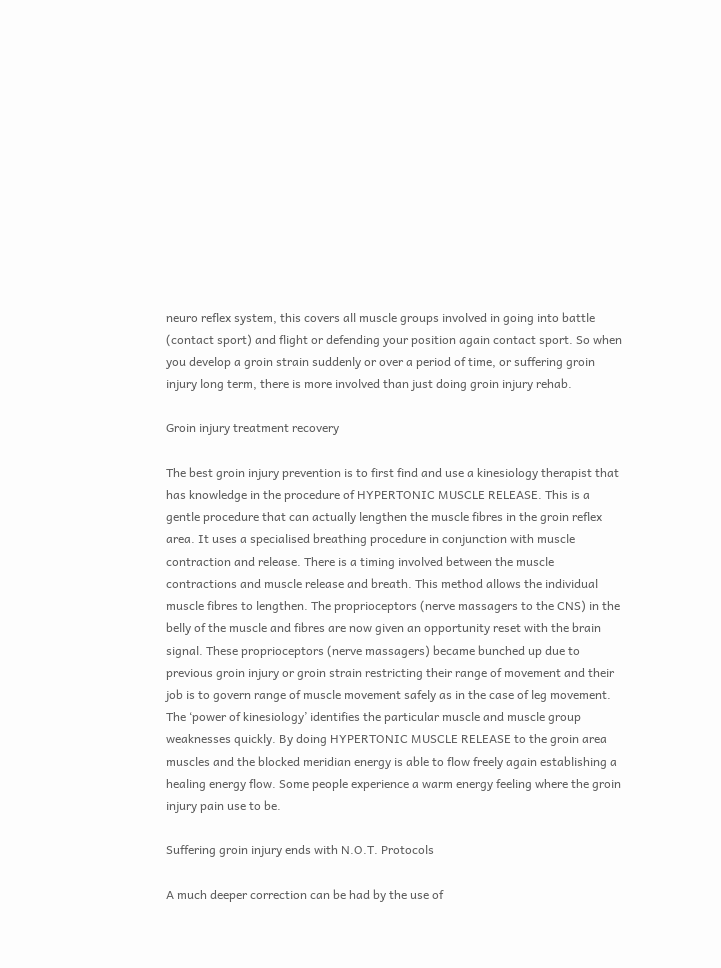neuro reflex system, this covers all muscle groups involved in going into battle (contact sport) and flight or defending your position again contact sport. So when you develop a groin strain suddenly or over a period of time, or suffering groin injury long term, there is more involved than just doing groin injury rehab.

Groin injury treatment recovery

The best groin injury prevention is to first find and use a kinesiology therapist that has knowledge in the procedure of HYPERTONIC MUSCLE RELEASE. This is a gentle procedure that can actually lengthen the muscle fibres in the groin reflex area. It uses a specialised breathing procedure in conjunction with muscle contraction and release. There is a timing involved between the muscle contractions and muscle release and breath. This method allows the individual muscle fibres to lengthen. The proprioceptors (nerve massagers to the CNS) in the belly of the muscle and fibres are now given an opportunity reset with the brain signal. These proprioceptors (nerve massagers) became bunched up due to previous groin injury or groin strain restricting their range of movement and their job is to govern range of muscle movement safely as in the case of leg movement.
The ‘power of kinesiology’ identifies the particular muscle and muscle group weaknesses quickly. By doing HYPERTONIC MUSCLE RELEASE to the groin area muscles and the blocked meridian energy is able to flow freely again establishing a healing energy flow. Some people experience a warm energy feeling where the groin injury pain use to be.

Suffering groin injury ends with N.O.T. Protocols

A much deeper correction can be had by the use of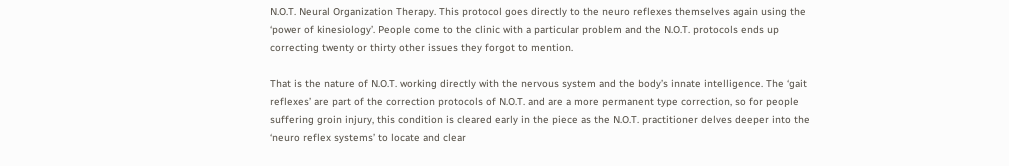N.O.T. Neural Organization Therapy. This protocol goes directly to the neuro reflexes themselves again using the ‘power of kinesiology’. People come to the clinic with a particular problem and the N.O.T. protocols ends up correcting twenty or thirty other issues they forgot to mention.

That is the nature of N.O.T. working directly with the nervous system and the body’s innate intelligence. The ‘gait reflexes’ are part of the correction protocols of N.O.T. and are a more permanent type correction, so for people suffering groin injury, this condition is cleared early in the piece as the N.O.T. practitioner delves deeper into the ‘neuro reflex systems’ to locate and clear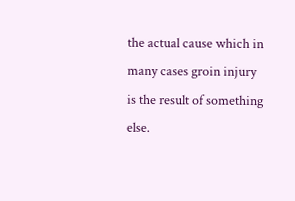the actual cause which in many cases groin injury is the result of something else.